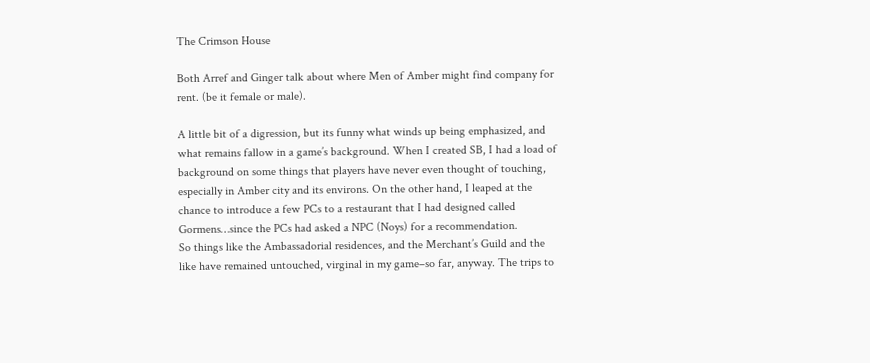The Crimson House

Both Arref and Ginger talk about where Men of Amber might find company for rent. (be it female or male).

A little bit of a digression, but its funny what winds up being emphasized, and what remains fallow in a game’s background. When I created SB, I had a load of background on some things that players have never even thought of touching, especially in Amber city and its environs. On the other hand, I leaped at the chance to introduce a few PCs to a restaurant that I had designed called Gormens…since the PCs had asked a NPC (Noys) for a recommendation.
So things like the Ambassadorial residences, and the Merchant’s Guild and the like have remained untouched, virginal in my game–so far, anyway. The trips to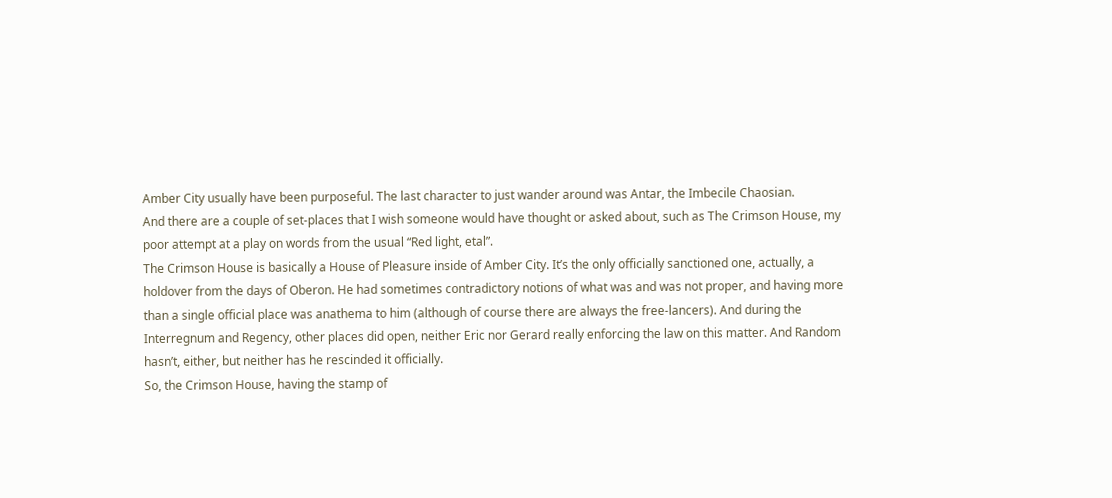Amber City usually have been purposeful. The last character to just wander around was Antar, the Imbecile Chaosian.
And there are a couple of set-places that I wish someone would have thought or asked about, such as The Crimson House, my poor attempt at a play on words from the usual “Red light, etal”.
The Crimson House is basically a House of Pleasure inside of Amber City. It’s the only officially sanctioned one, actually, a holdover from the days of Oberon. He had sometimes contradictory notions of what was and was not proper, and having more than a single official place was anathema to him (although of course there are always the free-lancers). And during the Interregnum and Regency, other places did open, neither Eric nor Gerard really enforcing the law on this matter. And Random hasn’t, either, but neither has he rescinded it officially.
So, the Crimson House, having the stamp of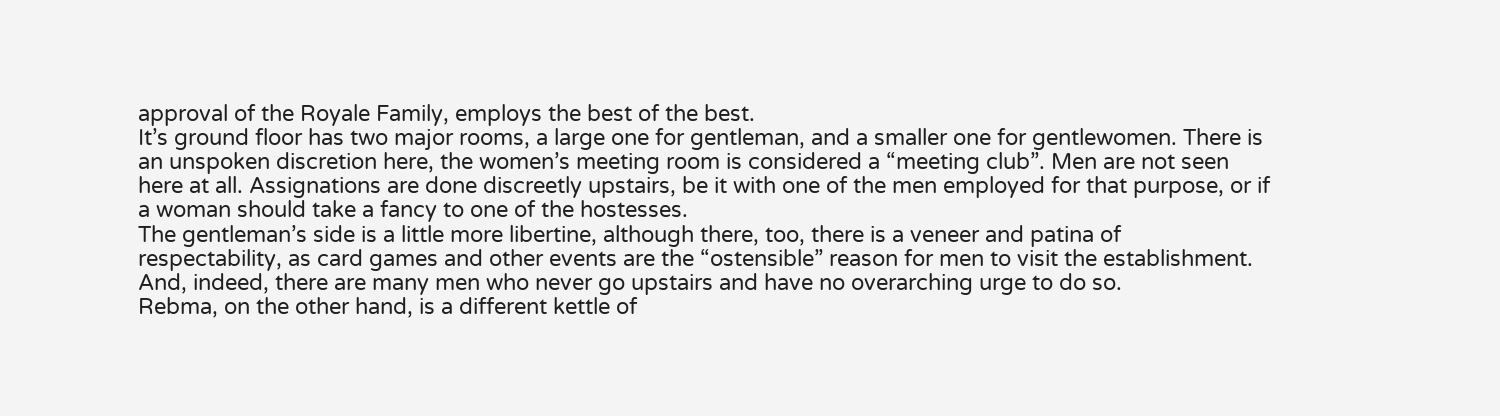approval of the Royale Family, employs the best of the best.
It’s ground floor has two major rooms, a large one for gentleman, and a smaller one for gentlewomen. There is an unspoken discretion here, the women’s meeting room is considered a “meeting club”. Men are not seen here at all. Assignations are done discreetly upstairs, be it with one of the men employed for that purpose, or if a woman should take a fancy to one of the hostesses.
The gentleman’s side is a little more libertine, although there, too, there is a veneer and patina of respectability, as card games and other events are the “ostensible” reason for men to visit the establishment. And, indeed, there are many men who never go upstairs and have no overarching urge to do so.
Rebma, on the other hand, is a different kettle of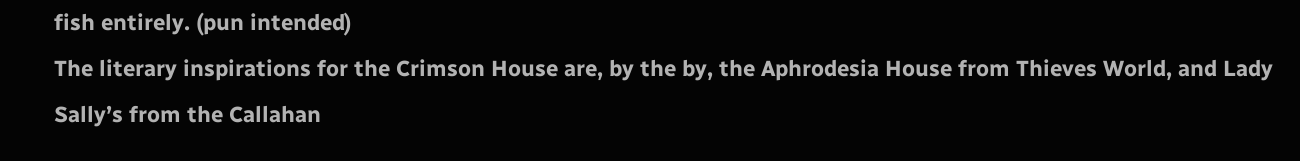fish entirely. (pun intended)
The literary inspirations for the Crimson House are, by the by, the Aphrodesia House from Thieves World, and Lady Sally’s from the Callahan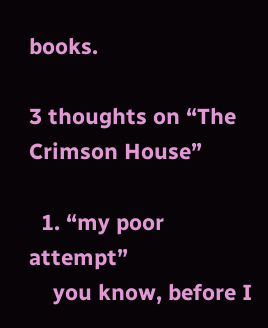books.

3 thoughts on “The Crimson House”

  1. “my poor attempt”
    you know, before I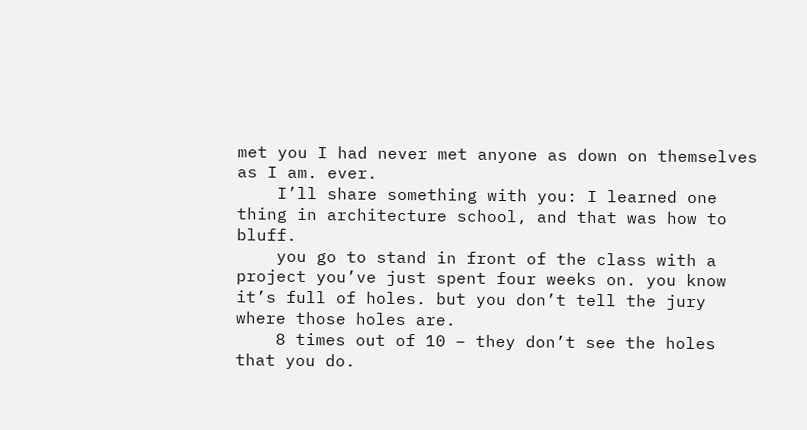met you I had never met anyone as down on themselves as I am. ever.
    I’ll share something with you: I learned one thing in architecture school, and that was how to bluff.
    you go to stand in front of the class with a project you’ve just spent four weeks on. you know it’s full of holes. but you don’t tell the jury where those holes are.
    8 times out of 10 – they don’t see the holes that you do.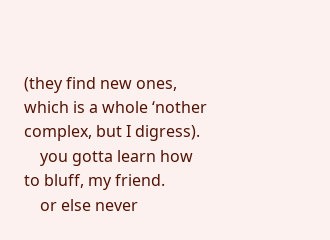(they find new ones, which is a whole ‘nother complex, but I digress).
    you gotta learn how to bluff, my friend.
    or else never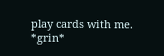play cards with me. *grin*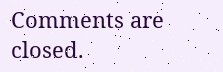Comments are closed.